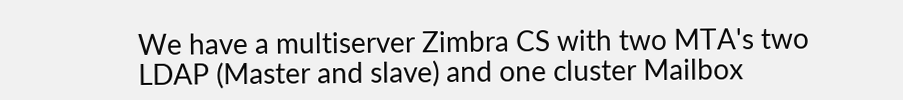We have a multiserver Zimbra CS with two MTA's two LDAP (Master and slave) and one cluster Mailbox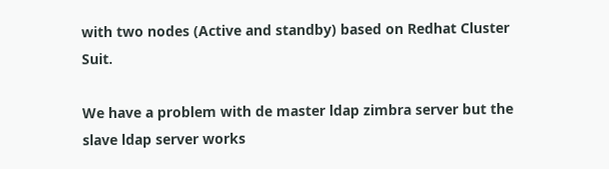with two nodes (Active and standby) based on Redhat Cluster Suit.

We have a problem with de master ldap zimbra server but the slave ldap server works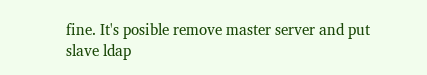fine. It's posible remove master server and put slave ldap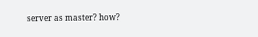server as master? how?